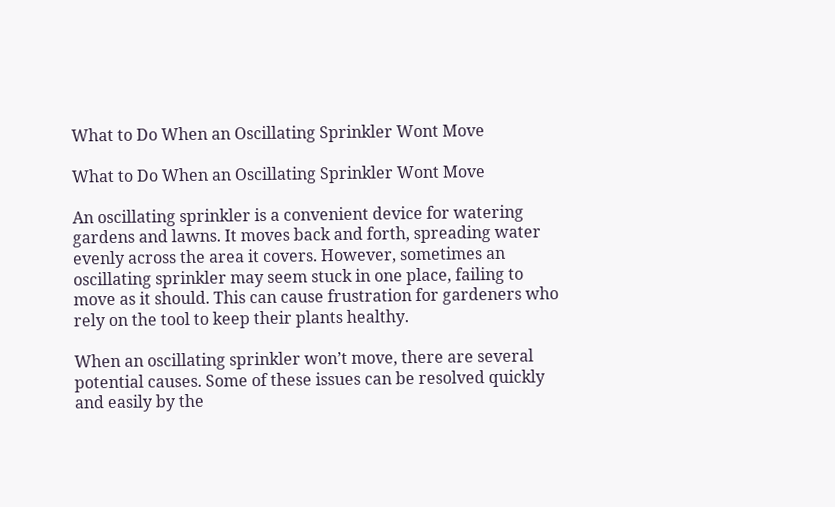What to Do When an Oscillating Sprinkler Wont Move

What to Do When an Oscillating Sprinkler Wont Move

An oscillating sprinkler is a convenient device for watering gardens and lawns. It moves back and forth, spreading water evenly across the area it covers. However, sometimes an oscillating sprinkler may seem stuck in one place, failing to move as it should. This can cause frustration for gardeners who rely on the tool to keep their plants healthy.

When an oscillating sprinkler won’t move, there are several potential causes. Some of these issues can be resolved quickly and easily by the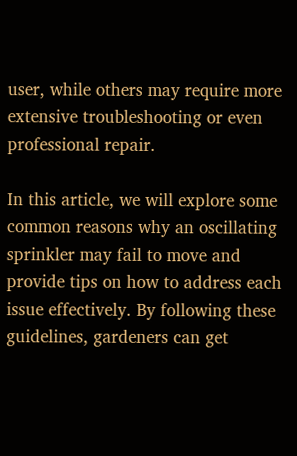user, while others may require more extensive troubleshooting or even professional repair.

In this article, we will explore some common reasons why an oscillating sprinkler may fail to move and provide tips on how to address each issue effectively. By following these guidelines, gardeners can get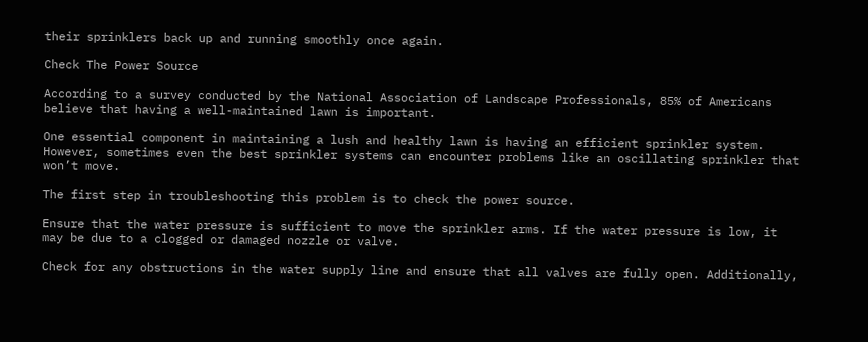their sprinklers back up and running smoothly once again.

Check The Power Source

According to a survey conducted by the National Association of Landscape Professionals, 85% of Americans believe that having a well-maintained lawn is important.

One essential component in maintaining a lush and healthy lawn is having an efficient sprinkler system. However, sometimes even the best sprinkler systems can encounter problems like an oscillating sprinkler that won’t move.

The first step in troubleshooting this problem is to check the power source.

Ensure that the water pressure is sufficient to move the sprinkler arms. If the water pressure is low, it may be due to a clogged or damaged nozzle or valve.

Check for any obstructions in the water supply line and ensure that all valves are fully open. Additionally,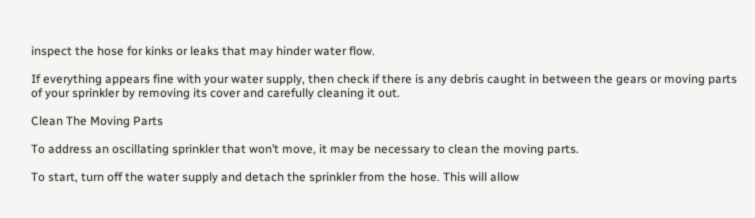inspect the hose for kinks or leaks that may hinder water flow.

If everything appears fine with your water supply, then check if there is any debris caught in between the gears or moving parts of your sprinkler by removing its cover and carefully cleaning it out.

Clean The Moving Parts

To address an oscillating sprinkler that won’t move, it may be necessary to clean the moving parts.

To start, turn off the water supply and detach the sprinkler from the hose. This will allow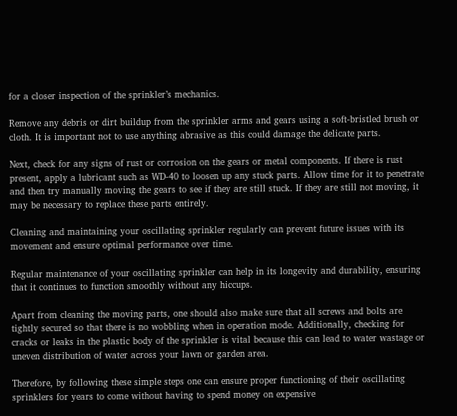for a closer inspection of the sprinkler’s mechanics.

Remove any debris or dirt buildup from the sprinkler arms and gears using a soft-bristled brush or cloth. It is important not to use anything abrasive as this could damage the delicate parts.

Next, check for any signs of rust or corrosion on the gears or metal components. If there is rust present, apply a lubricant such as WD-40 to loosen up any stuck parts. Allow time for it to penetrate and then try manually moving the gears to see if they are still stuck. If they are still not moving, it may be necessary to replace these parts entirely.

Cleaning and maintaining your oscillating sprinkler regularly can prevent future issues with its movement and ensure optimal performance over time.

Regular maintenance of your oscillating sprinkler can help in its longevity and durability, ensuring that it continues to function smoothly without any hiccups.

Apart from cleaning the moving parts, one should also make sure that all screws and bolts are tightly secured so that there is no wobbling when in operation mode. Additionally, checking for cracks or leaks in the plastic body of the sprinkler is vital because this can lead to water wastage or uneven distribution of water across your lawn or garden area.

Therefore, by following these simple steps one can ensure proper functioning of their oscillating sprinklers for years to come without having to spend money on expensive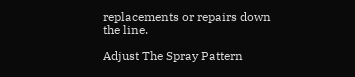replacements or repairs down the line.

Adjust The Spray Pattern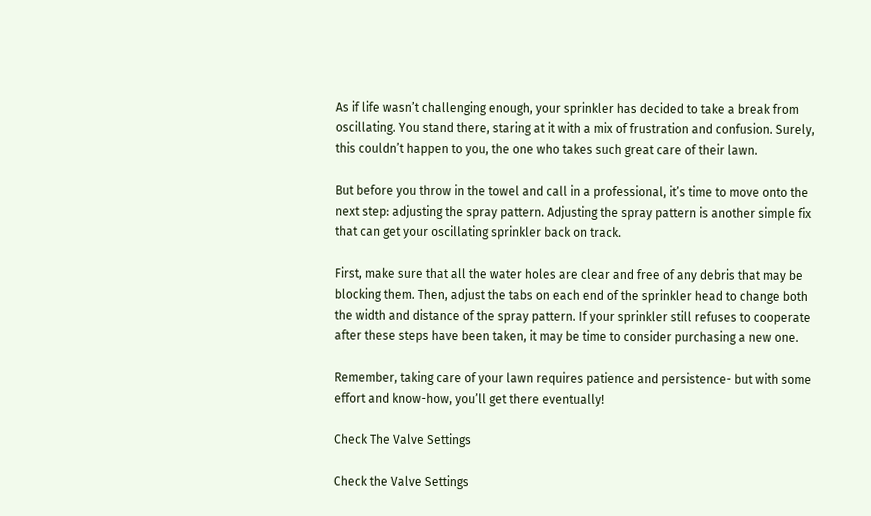As if life wasn’t challenging enough, your sprinkler has decided to take a break from oscillating. You stand there, staring at it with a mix of frustration and confusion. Surely, this couldn’t happen to you, the one who takes such great care of their lawn.

But before you throw in the towel and call in a professional, it’s time to move onto the next step: adjusting the spray pattern. Adjusting the spray pattern is another simple fix that can get your oscillating sprinkler back on track.

First, make sure that all the water holes are clear and free of any debris that may be blocking them. Then, adjust the tabs on each end of the sprinkler head to change both the width and distance of the spray pattern. If your sprinkler still refuses to cooperate after these steps have been taken, it may be time to consider purchasing a new one.

Remember, taking care of your lawn requires patience and persistence- but with some effort and know-how, you’ll get there eventually!

Check The Valve Settings

Check the Valve Settings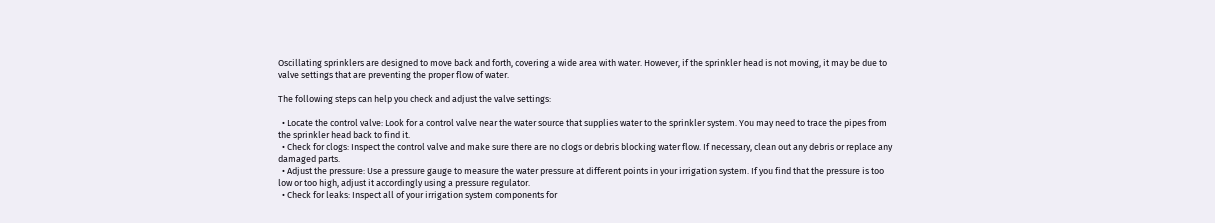Oscillating sprinklers are designed to move back and forth, covering a wide area with water. However, if the sprinkler head is not moving, it may be due to valve settings that are preventing the proper flow of water.

The following steps can help you check and adjust the valve settings:

  • Locate the control valve: Look for a control valve near the water source that supplies water to the sprinkler system. You may need to trace the pipes from the sprinkler head back to find it.
  • Check for clogs: Inspect the control valve and make sure there are no clogs or debris blocking water flow. If necessary, clean out any debris or replace any damaged parts.
  • Adjust the pressure: Use a pressure gauge to measure the water pressure at different points in your irrigation system. If you find that the pressure is too low or too high, adjust it accordingly using a pressure regulator.
  • Check for leaks: Inspect all of your irrigation system components for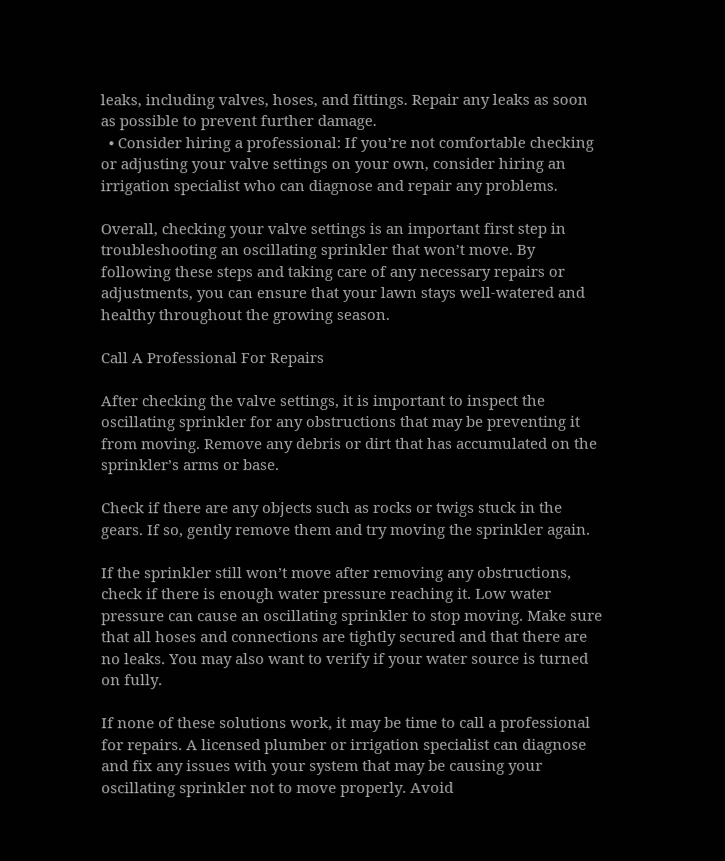leaks, including valves, hoses, and fittings. Repair any leaks as soon as possible to prevent further damage.
  • Consider hiring a professional: If you’re not comfortable checking or adjusting your valve settings on your own, consider hiring an irrigation specialist who can diagnose and repair any problems.

Overall, checking your valve settings is an important first step in troubleshooting an oscillating sprinkler that won’t move. By following these steps and taking care of any necessary repairs or adjustments, you can ensure that your lawn stays well-watered and healthy throughout the growing season.

Call A Professional For Repairs

After checking the valve settings, it is important to inspect the oscillating sprinkler for any obstructions that may be preventing it from moving. Remove any debris or dirt that has accumulated on the sprinkler’s arms or base.

Check if there are any objects such as rocks or twigs stuck in the gears. If so, gently remove them and try moving the sprinkler again.

If the sprinkler still won’t move after removing any obstructions, check if there is enough water pressure reaching it. Low water pressure can cause an oscillating sprinkler to stop moving. Make sure that all hoses and connections are tightly secured and that there are no leaks. You may also want to verify if your water source is turned on fully.

If none of these solutions work, it may be time to call a professional for repairs. A licensed plumber or irrigation specialist can diagnose and fix any issues with your system that may be causing your oscillating sprinkler not to move properly. Avoid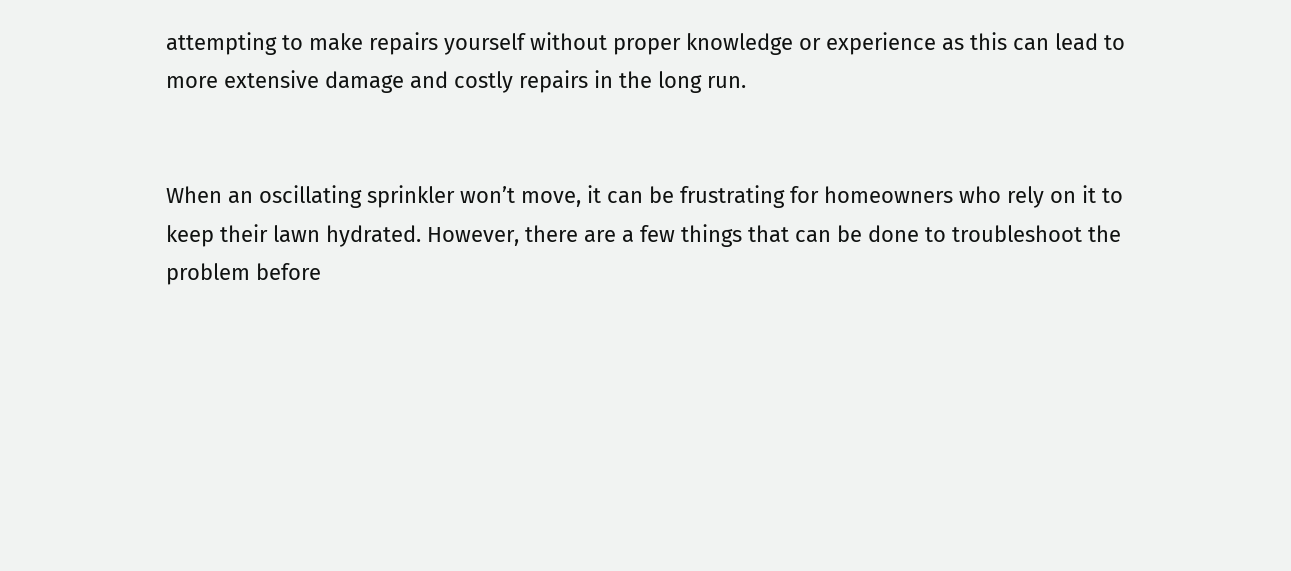attempting to make repairs yourself without proper knowledge or experience as this can lead to more extensive damage and costly repairs in the long run.


When an oscillating sprinkler won’t move, it can be frustrating for homeowners who rely on it to keep their lawn hydrated. However, there are a few things that can be done to troubleshoot the problem before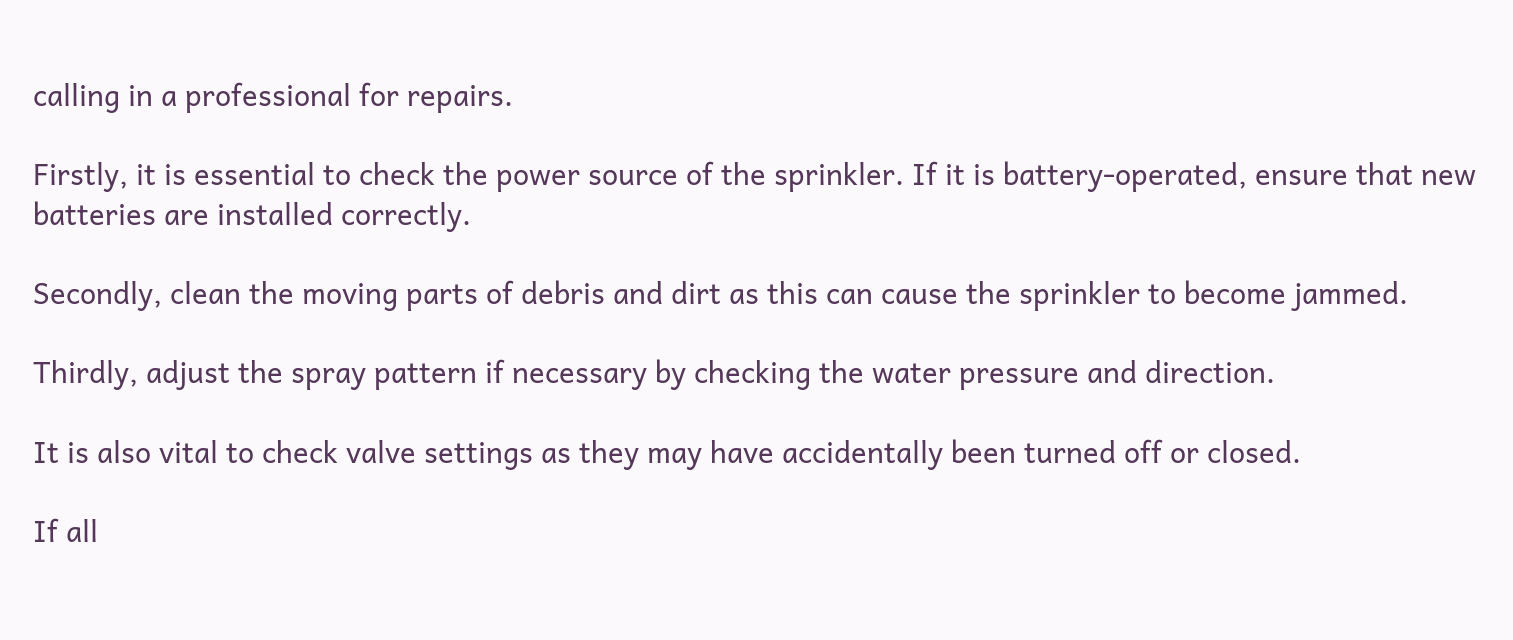calling in a professional for repairs.

Firstly, it is essential to check the power source of the sprinkler. If it is battery-operated, ensure that new batteries are installed correctly.

Secondly, clean the moving parts of debris and dirt as this can cause the sprinkler to become jammed.

Thirdly, adjust the spray pattern if necessary by checking the water pressure and direction.

It is also vital to check valve settings as they may have accidentally been turned off or closed.

If all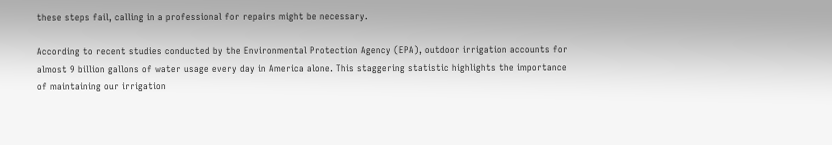these steps fail, calling in a professional for repairs might be necessary.

According to recent studies conducted by the Environmental Protection Agency (EPA), outdoor irrigation accounts for almost 9 billion gallons of water usage every day in America alone. This staggering statistic highlights the importance of maintaining our irrigation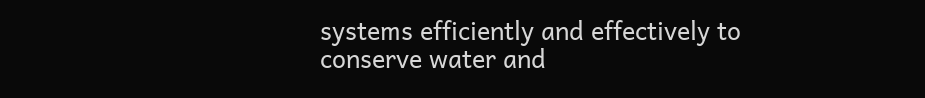systems efficiently and effectively to conserve water and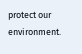protect our environment.